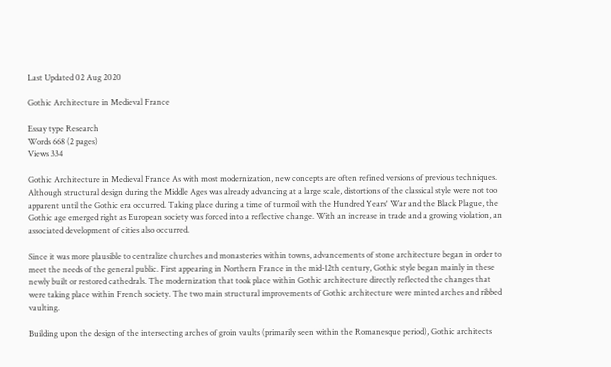Last Updated 02 Aug 2020

Gothic Architecture in Medieval France

Essay type Research
Words 668 (2 pages)
Views 334

Gothic Architecture in Medieval France As with most modernization, new concepts are often refined versions of previous techniques. Although structural design during the Middle Ages was already advancing at a large scale, distortions of the classical style were not too apparent until the Gothic era occurred. Taking place during a time of turmoil with the Hundred Years' War and the Black Plague, the Gothic age emerged right as European society was forced into a reflective change. With an increase in trade and a growing violation, an associated development of cities also occurred.

Since it was more plausible to centralize churches and monasteries within towns, advancements of stone architecture began in order to meet the needs of the general public. First appearing in Northern France in the mid-12th century, Gothic style began mainly in these newly built or restored cathedrals. The modernization that took place within Gothic architecture directly reflected the changes that were taking place within French society. The two main structural improvements of Gothic architecture were minted arches and ribbed vaulting.

Building upon the design of the intersecting arches of groin vaults (primarily seen within the Romanesque period), Gothic architects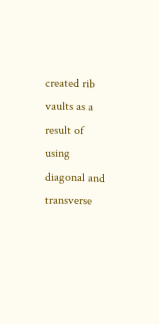created rib vaults as a result of using diagonal and transverse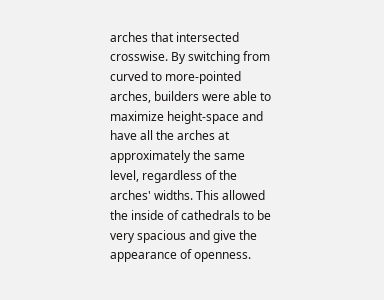arches that intersected crosswise. By switching from curved to more-pointed arches, builders were able to maximize height-space and have all the arches at approximately the same level, regardless of the arches' widths. This allowed the inside of cathedrals to be very spacious and give the appearance of openness.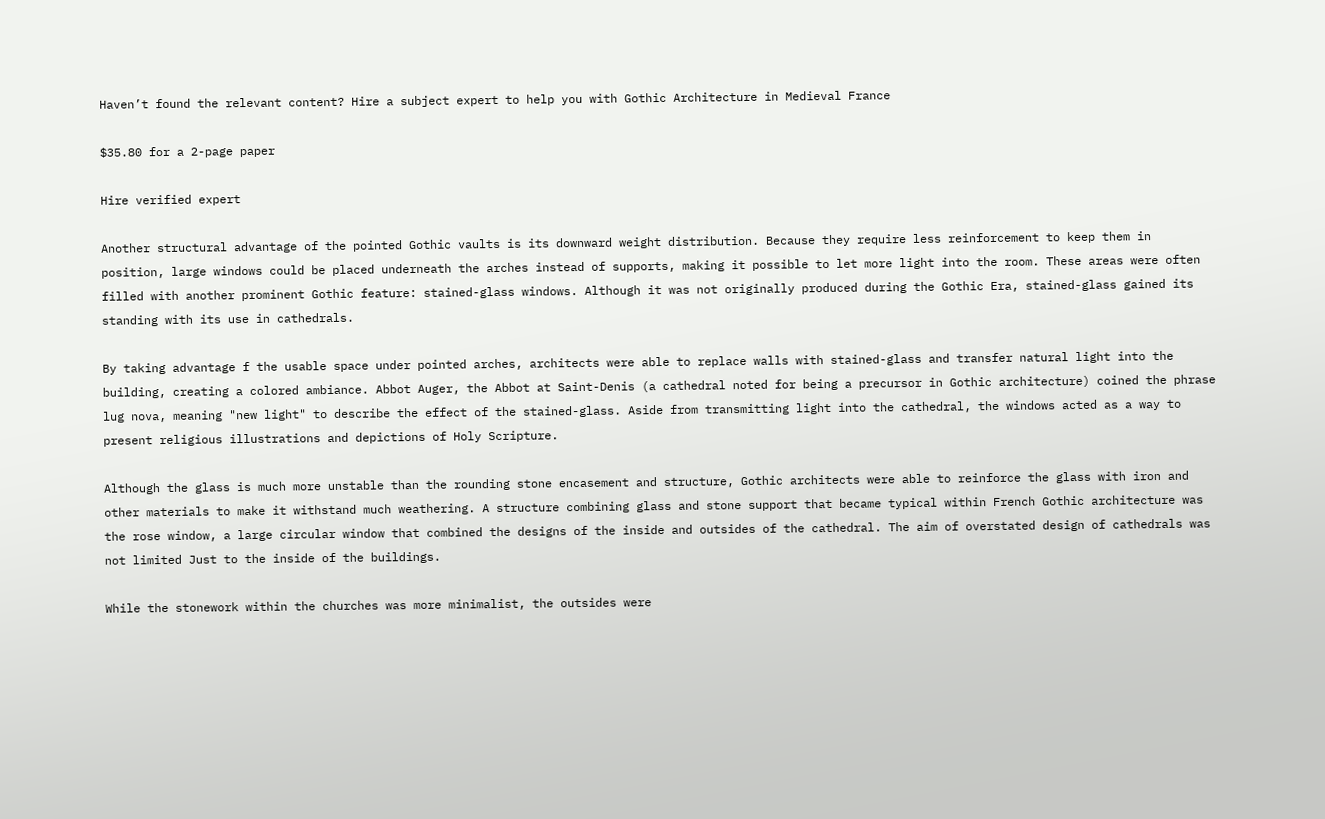Haven’t found the relevant content? Hire a subject expert to help you with Gothic Architecture in Medieval France

$35.80 for a 2-page paper

Hire verified expert

Another structural advantage of the pointed Gothic vaults is its downward weight distribution. Because they require less reinforcement to keep them in position, large windows could be placed underneath the arches instead of supports, making it possible to let more light into the room. These areas were often filled with another prominent Gothic feature: stained-glass windows. Although it was not originally produced during the Gothic Era, stained-glass gained its standing with its use in cathedrals.

By taking advantage f the usable space under pointed arches, architects were able to replace walls with stained-glass and transfer natural light into the building, creating a colored ambiance. Abbot Auger, the Abbot at Saint-Denis (a cathedral noted for being a precursor in Gothic architecture) coined the phrase lug nova, meaning "new light" to describe the effect of the stained-glass. Aside from transmitting light into the cathedral, the windows acted as a way to present religious illustrations and depictions of Holy Scripture.

Although the glass is much more unstable than the rounding stone encasement and structure, Gothic architects were able to reinforce the glass with iron and other materials to make it withstand much weathering. A structure combining glass and stone support that became typical within French Gothic architecture was the rose window, a large circular window that combined the designs of the inside and outsides of the cathedral. The aim of overstated design of cathedrals was not limited Just to the inside of the buildings.

While the stonework within the churches was more minimalist, the outsides were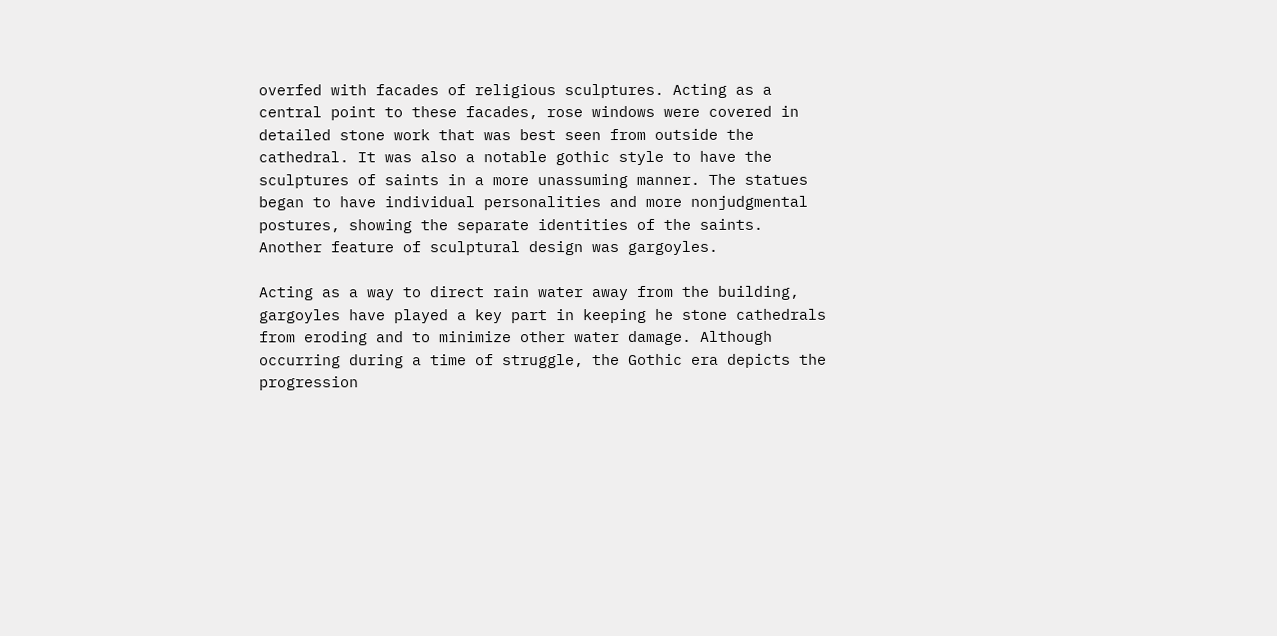overfed with facades of religious sculptures. Acting as a central point to these facades, rose windows were covered in detailed stone work that was best seen from outside the cathedral. It was also a notable gothic style to have the sculptures of saints in a more unassuming manner. The statues began to have individual personalities and more nonjudgmental postures, showing the separate identities of the saints. Another feature of sculptural design was gargoyles.

Acting as a way to direct rain water away from the building, gargoyles have played a key part in keeping he stone cathedrals from eroding and to minimize other water damage. Although occurring during a time of struggle, the Gothic era depicts the progression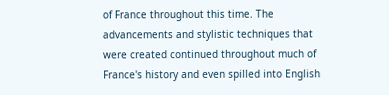of France throughout this time. The advancements and stylistic techniques that were created continued throughout much of France's history and even spilled into English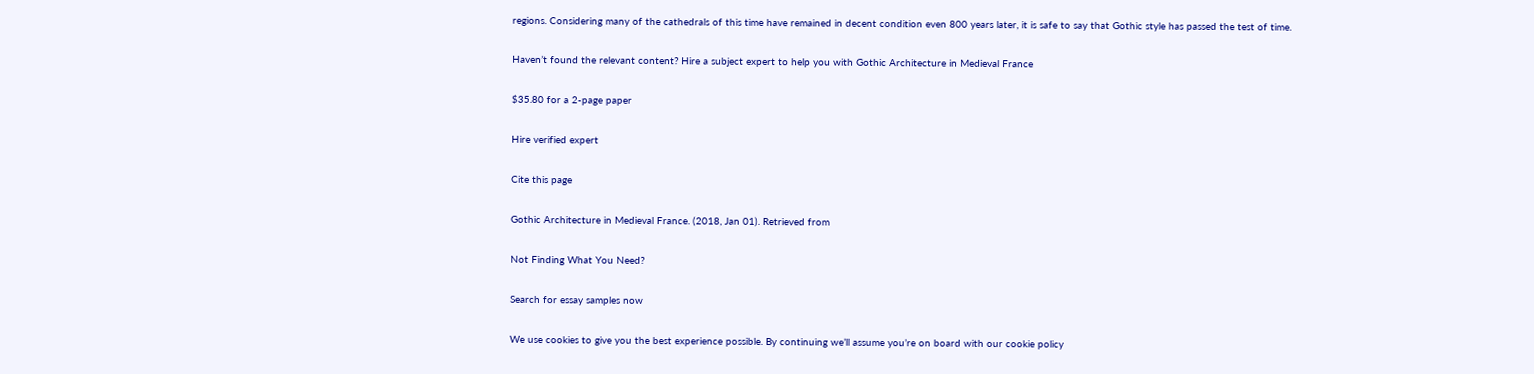regions. Considering many of the cathedrals of this time have remained in decent condition even 800 years later, it is safe to say that Gothic style has passed the test of time.

Haven’t found the relevant content? Hire a subject expert to help you with Gothic Architecture in Medieval France

$35.80 for a 2-page paper

Hire verified expert

Cite this page

Gothic Architecture in Medieval France. (2018, Jan 01). Retrieved from

Not Finding What You Need?

Search for essay samples now

We use cookies to give you the best experience possible. By continuing we’ll assume you’re on board with our cookie policy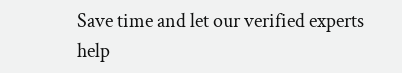Save time and let our verified experts help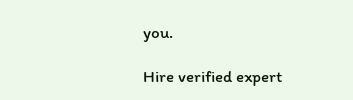you.

Hire verified expert